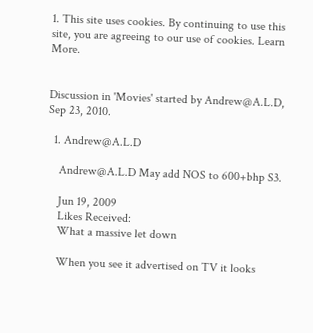1. This site uses cookies. By continuing to use this site, you are agreeing to our use of cookies. Learn More.


Discussion in 'Movies' started by Andrew@A.L.D, Sep 23, 2010.

  1. Andrew@A.L.D

    Andrew@A.L.D May add NOS to 600+bhp S3.

    Jun 19, 2009
    Likes Received:
    What a massive let down

    When you see it advertised on TV it looks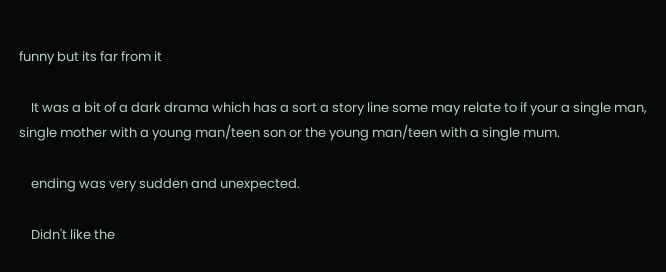funny but its far from it

    It was a bit of a dark drama which has a sort a story line some may relate to if your a single man, single mother with a young man/teen son or the young man/teen with a single mum.

    ending was very sudden and unexpected.

    Didn't like the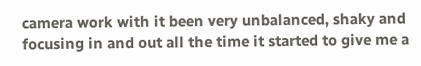camera work with it been very unbalanced, shaky and focusing in and out all the time it started to give me a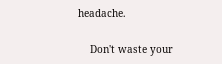headache.

    Don't waste your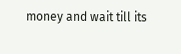money and wait till its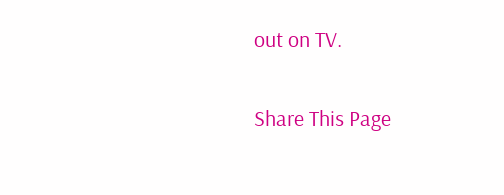out on TV.

Share This Page